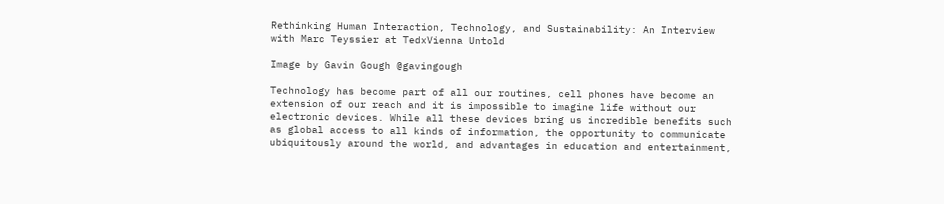Rethinking Human Interaction, Technology, and Sustainability: An Interview with Marc Teyssier at TedxVienna Untold

Image by Gavin Gough @gavingough

Technology has become part of all our routines, cell phones have become an extension of our reach and it is impossible to imagine life without our electronic devices. While all these devices bring us incredible benefits such as global access to all kinds of information, the opportunity to communicate ubiquitously around the world, and advantages in education and entertainment,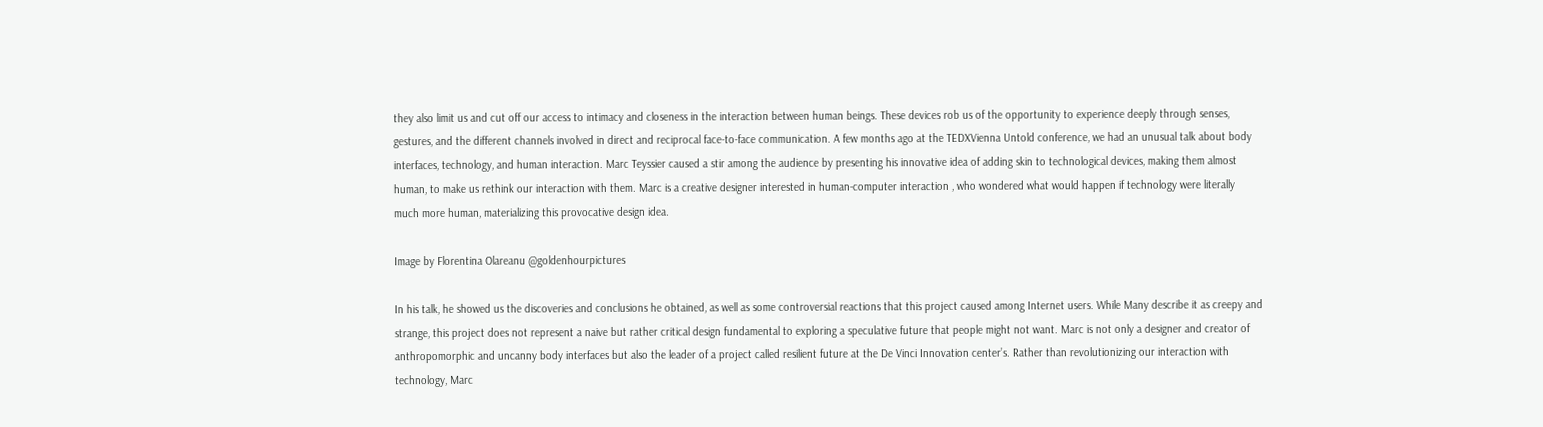they also limit us and cut off our access to intimacy and closeness in the interaction between human beings. These devices rob us of the opportunity to experience deeply through senses, gestures, and the different channels involved in direct and reciprocal face-to-face communication. A few months ago at the TEDXVienna Untold conference, we had an unusual talk about body interfaces, technology, and human interaction. Marc Teyssier caused a stir among the audience by presenting his innovative idea of adding skin to technological devices, making them almost human, to make us rethink our interaction with them. Marc is a creative designer interested in human-computer interaction , who wondered what would happen if technology were literally much more human, materializing this provocative design idea.

Image by Florentina Olareanu @goldenhourpictures

In his talk, he showed us the discoveries and conclusions he obtained, as well as some controversial reactions that this project caused among Internet users. While Many describe it as creepy and strange, this project does not represent a naive but rather critical design fundamental to exploring a speculative future that people might not want. Marc is not only a designer and creator of anthropomorphic and uncanny body interfaces but also the leader of a project called resilient future at the De Vinci Innovation center’s. Rather than revolutionizing our interaction with technology, Marc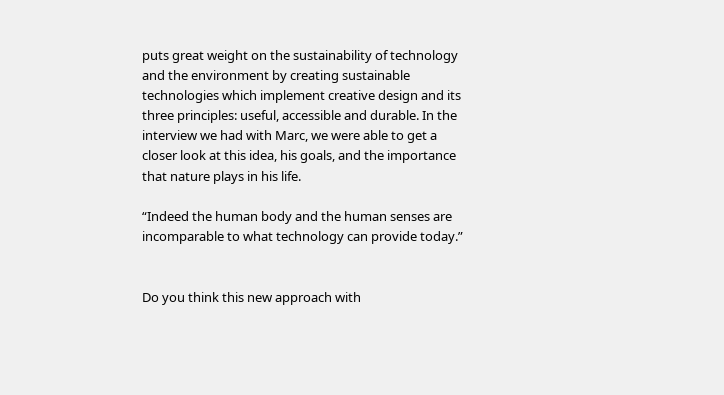puts great weight on the sustainability of technology and the environment by creating sustainable technologies which implement creative design and its three principles: useful, accessible and durable. In the interview we had with Marc, we were able to get a closer look at this idea, his goals, and the importance that nature plays in his life.

“Indeed the human body and the human senses are incomparable to what technology can provide today.”


Do you think this new approach with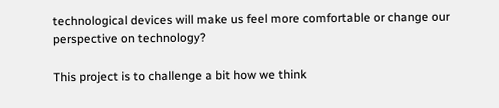technological devices will make us feel more comfortable or change our perspective on technology?

This project is to challenge a bit how we think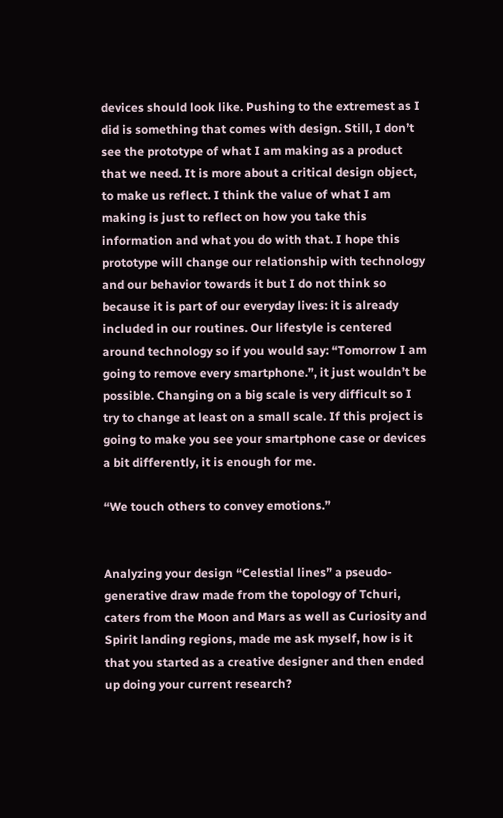devices should look like. Pushing to the extremest as I did is something that comes with design. Still, I don’t see the prototype of what I am making as a product that we need. It is more about a critical design object, to make us reflect. I think the value of what I am making is just to reflect on how you take this information and what you do with that. I hope this prototype will change our relationship with technology and our behavior towards it but I do not think so because it is part of our everyday lives: it is already included in our routines. Our lifestyle is centered around technology so if you would say: “Tomorrow I am going to remove every smartphone.”, it just wouldn’t be possible. Changing on a big scale is very difficult so I try to change at least on a small scale. If this project is going to make you see your smartphone case or devices a bit differently, it is enough for me.

“We touch others to convey emotions.”


Analyzing your design “Celestial lines” a pseudo-generative draw made from the topology of Tchuri, caters from the Moon and Mars as well as Curiosity and Spirit landing regions, made me ask myself, how is it that you started as a creative designer and then ended up doing your current research?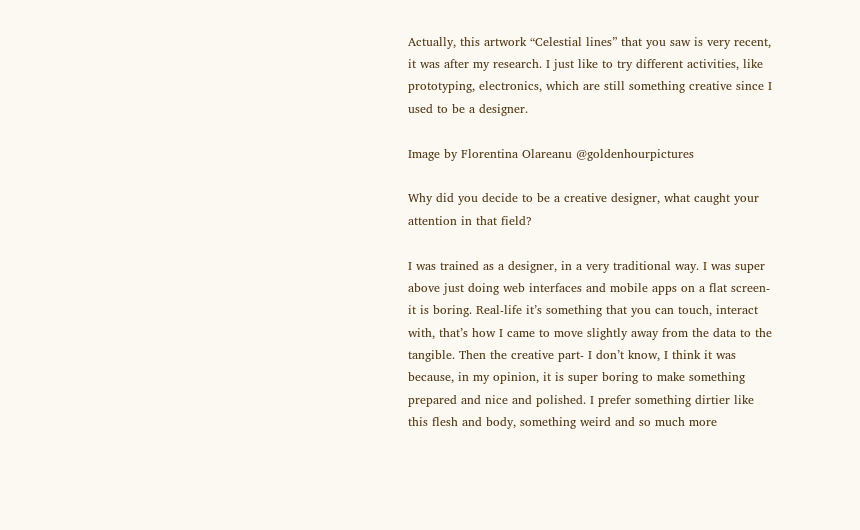Actually, this artwork “Celestial lines” that you saw is very recent, it was after my research. I just like to try different activities, like prototyping, electronics, which are still something creative since I used to be a designer.

Image by Florentina Olareanu @goldenhourpictures

Why did you decide to be a creative designer, what caught your attention in that field?

I was trained as a designer, in a very traditional way. I was super above just doing web interfaces and mobile apps on a flat screen- it is boring. Real-life it’s something that you can touch, interact with, that’s how I came to move slightly away from the data to the tangible. Then the creative part- I don’t know, I think it was because, in my opinion, it is super boring to make something prepared and nice and polished. I prefer something dirtier like this flesh and body, something weird and so much more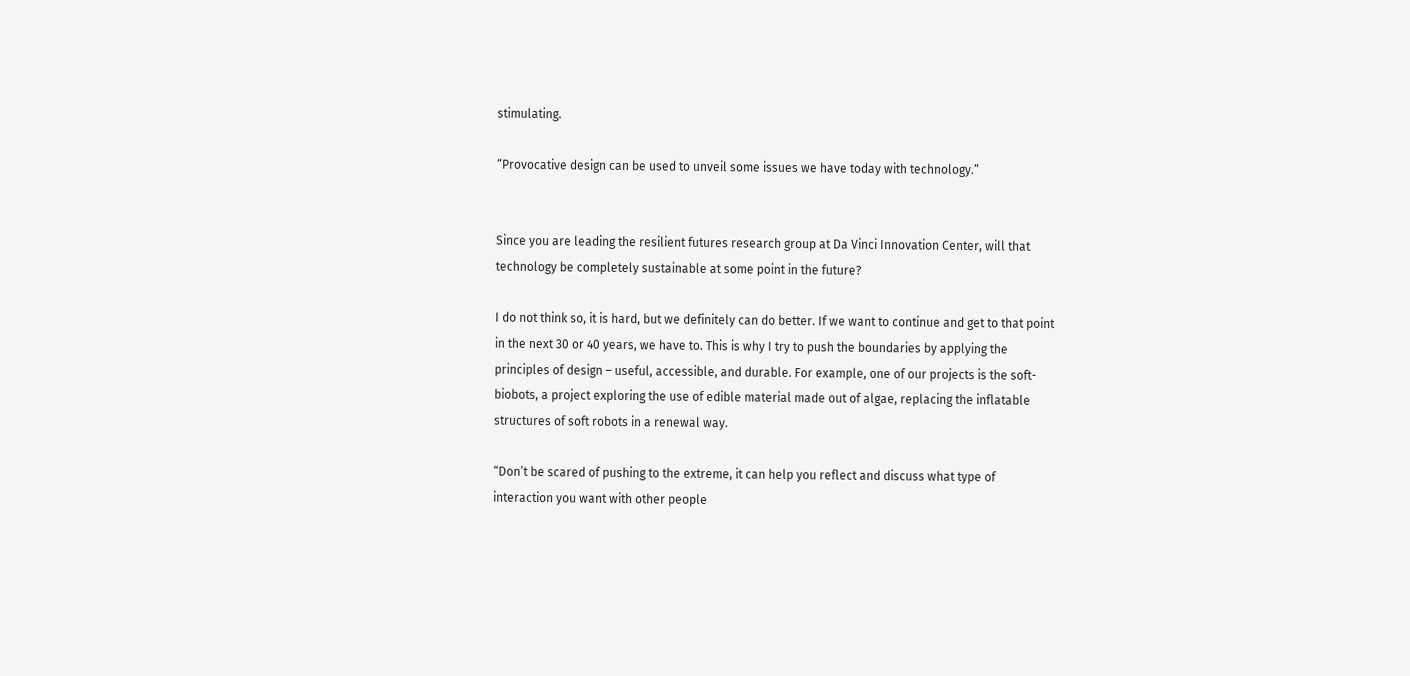stimulating.

“Provocative design can be used to unveil some issues we have today with technology.”


Since you are leading the resilient futures research group at Da Vinci Innovation Center, will that technology be completely sustainable at some point in the future?

I do not think so, it is hard, but we definitely can do better. If we want to continue and get to that point in the next 30 or 40 years, we have to. This is why I try to push the boundaries by applying the principles of design – useful, accessible, and durable. For example, one of our projects is the soft-biobots, a project exploring the use of edible material made out of algae, replacing the inflatable structures of soft robots in a renewal way.

“Don’t be scared of pushing to the extreme, it can help you reflect and discuss what type of interaction you want with other people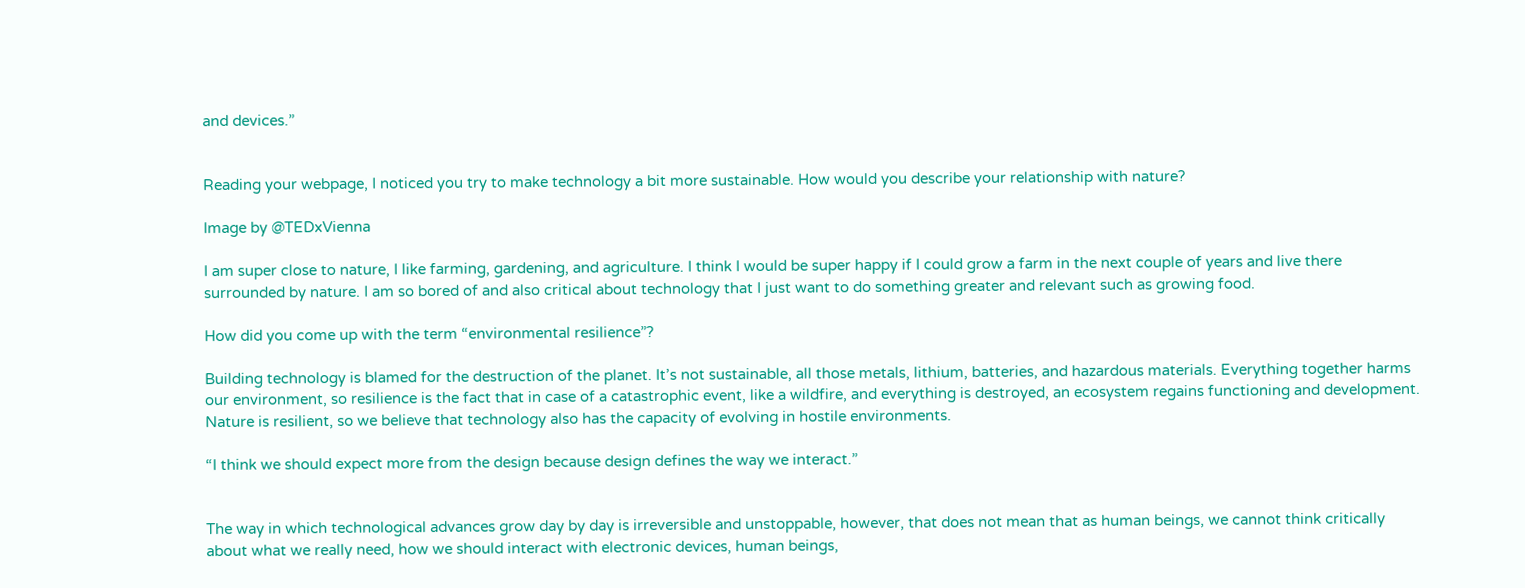and devices.”


Reading your webpage, I noticed you try to make technology a bit more sustainable. How would you describe your relationship with nature?

Image by @TEDxVienna

I am super close to nature, I like farming, gardening, and agriculture. I think I would be super happy if I could grow a farm in the next couple of years and live there surrounded by nature. I am so bored of and also critical about technology that I just want to do something greater and relevant such as growing food.

How did you come up with the term “environmental resilience”?

Building technology is blamed for the destruction of the planet. It’s not sustainable, all those metals, lithium, batteries, and hazardous materials. Everything together harms our environment, so resilience is the fact that in case of a catastrophic event, like a wildfire, and everything is destroyed, an ecosystem regains functioning and development. Nature is resilient, so we believe that technology also has the capacity of evolving in hostile environments.

“I think we should expect more from the design because design defines the way we interact.”


The way in which technological advances grow day by day is irreversible and unstoppable, however, that does not mean that as human beings, we cannot think critically about what we really need, how we should interact with electronic devices, human beings,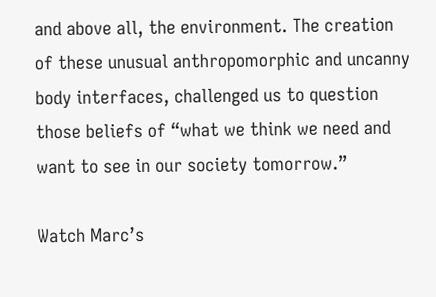and above all, the environment. The creation of these unusual anthropomorphic and uncanny body interfaces, challenged us to question those beliefs of “what we think we need and want to see in our society tomorrow.”

Watch Marc’s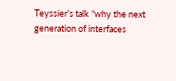Teyssier’s talk “why the next generation of interfaces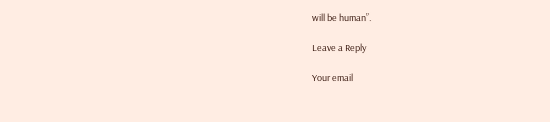will be human”.

Leave a Reply

Your email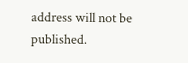address will not be published.